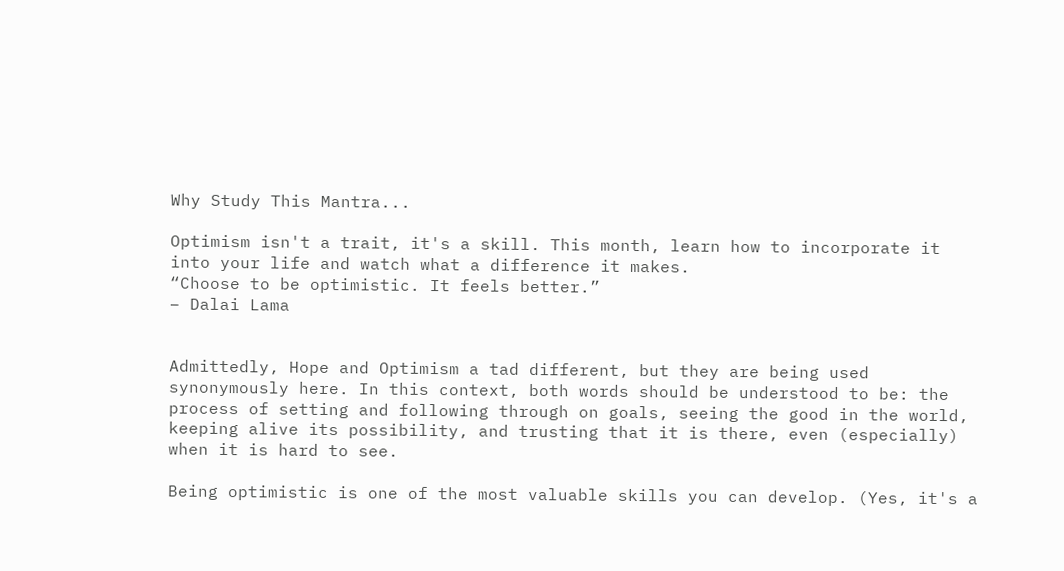Why Study This Mantra...

Optimism isn't a trait, it's a skill. This month, learn how to incorporate it into your life and watch what a difference it makes.
“Choose to be optimistic. It feels better.”
– Dalai Lama


Admittedly, Hope and Optimism a tad different, but they are being used synonymously here. In this context, both words should be understood to be: the process of setting and following through on goals, seeing the good in the world, keeping alive its possibility, and trusting that it is there, even (especially) when it is hard to see.

Being optimistic is one of the most valuable skills you can develop. (Yes, it's a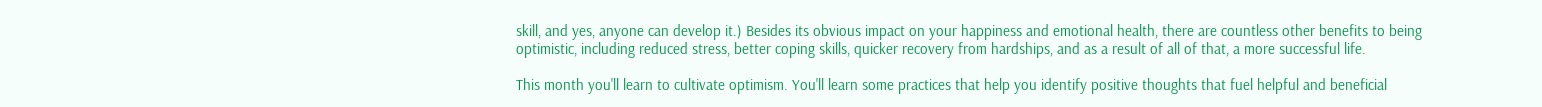skill, and yes, anyone can develop it.) Besides its obvious impact on your happiness and emotional health, there are countless other benefits to being optimistic, including reduced stress, better coping skills, quicker recovery from hardships, and as a result of all of that, a more successful life.

This month you'll learn to cultivate optimism. You'll learn some practices that help you identify positive thoughts that fuel helpful and beneficial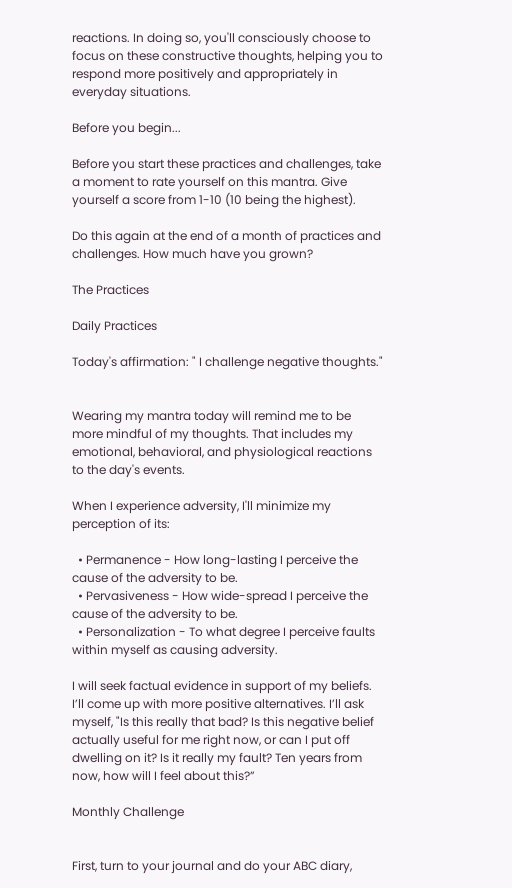reactions. In doing so, you'll consciously choose to focus on these constructive thoughts, helping you to respond more positively and appropriately in everyday situations.

Before you begin...

Before you start these practices and challenges, take a moment to rate yourself on this mantra. Give yourself a score from 1-10 (10 being the highest).

Do this again at the end of a month of practices and challenges. How much have you grown?

The Practices

Daily Practices

Today's affirmation: " I challenge negative thoughts."


Wearing my mantra today will remind me to be more mindful of my thoughts. That includes my emotional, behavioral, and physiological reactions to the day's events.

When I experience adversity, I'll minimize my perception of its:

  • Permanence - How long-lasting I perceive the cause of the adversity to be.
  • Pervasiveness - How wide-spread I perceive the cause of the adversity to be.
  • Personalization - To what degree I perceive faults within myself as causing adversity.

I will seek factual evidence in support of my beliefs. I’ll come up with more positive alternatives. I’ll ask myself, "Is this really that bad? Is this negative belief actually useful for me right now, or can I put off dwelling on it? Is it really my fault? Ten years from now, how will I feel about this?”

Monthly Challenge


First, turn to your journal and do your ABC diary,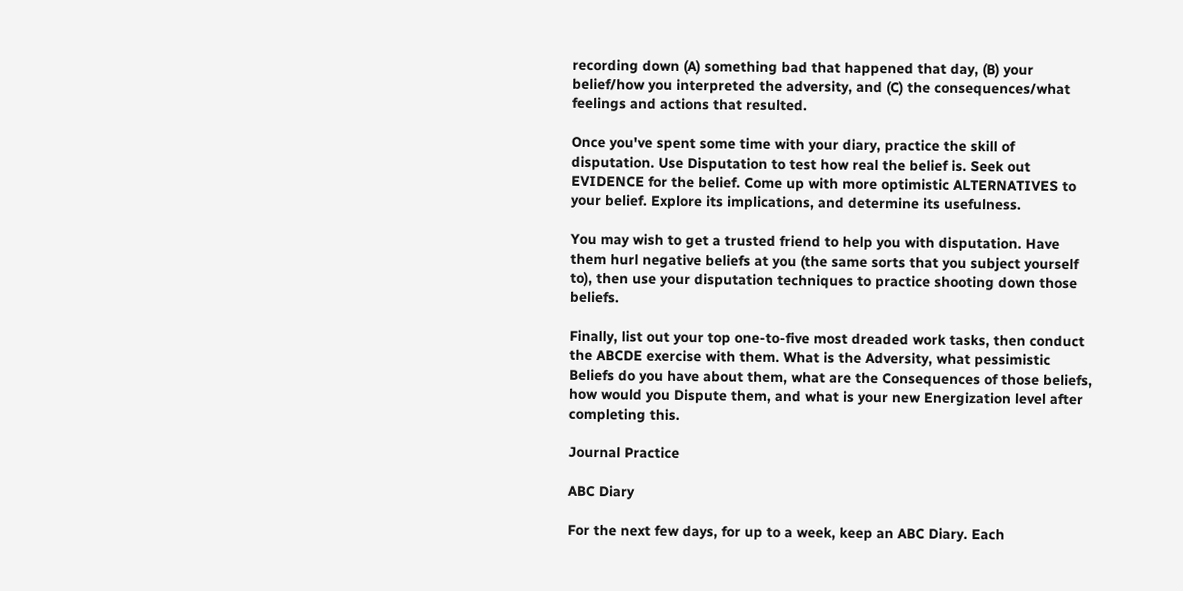recording down (A) something bad that happened that day, (B) your belief/how you interpreted the adversity, and (C) the consequences/what feelings and actions that resulted.

Once you've spent some time with your diary, practice the skill of disputation. Use Disputation to test how real the belief is. Seek out EVIDENCE for the belief. Come up with more optimistic ALTERNATIVES to your belief. Explore its implications, and determine its usefulness.

You may wish to get a trusted friend to help you with disputation. Have them hurl negative beliefs at you (the same sorts that you subject yourself to), then use your disputation techniques to practice shooting down those beliefs.

Finally, list out your top one-to-five most dreaded work tasks, then conduct the ABCDE exercise with them. What is the Adversity, what pessimistic Beliefs do you have about them, what are the Consequences of those beliefs, how would you Dispute them, and what is your new Energization level after completing this.

Journal Practice

ABC Diary

For the next few days, for up to a week, keep an ABC Diary. Each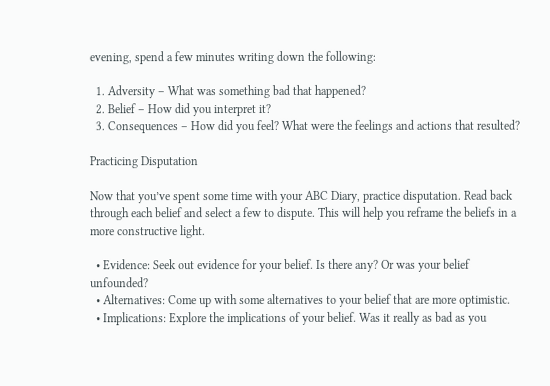evening, spend a few minutes writing down the following:

  1. Adversity – What was something bad that happened?
  2. Belief – How did you interpret it?
  3. Consequences – How did you feel? What were the feelings and actions that resulted?

Practicing Disputation

Now that you’ve spent some time with your ABC Diary, practice disputation. Read back through each belief and select a few to dispute. This will help you reframe the beliefs in a more constructive light.

  • Evidence: Seek out evidence for your belief. Is there any? Or was your belief unfounded?
  • Alternatives: Come up with some alternatives to your belief that are more optimistic.
  • Implications: Explore the implications of your belief. Was it really as bad as you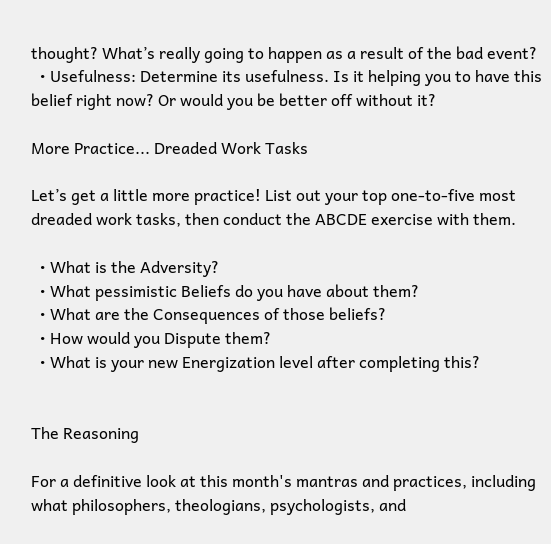thought? What’s really going to happen as a result of the bad event?
  • Usefulness: Determine its usefulness. Is it helping you to have this belief right now? Or would you be better off without it?

More Practice... Dreaded Work Tasks

Let’s get a little more practice! List out your top one-to-five most dreaded work tasks, then conduct the ABCDE exercise with them.

  • What is the Adversity?
  • What pessimistic Beliefs do you have about them?
  • What are the Consequences of those beliefs?
  • How would you Dispute them?
  • What is your new Energization level after completing this?


The Reasoning

For a definitive look at this month's mantras and practices, including what philosophers, theologians, psychologists, and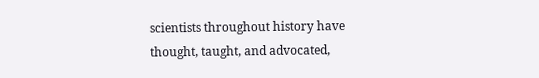scientists throughout history have thought, taught, and advocated,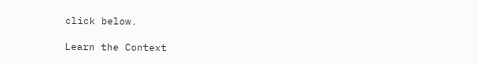click below.

Learn the Context